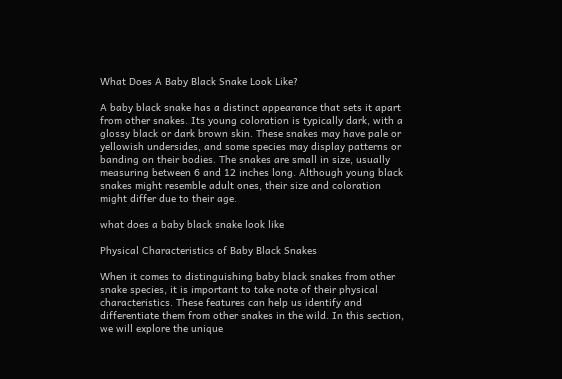What Does A Baby Black Snake Look Like?

A baby black snake has a distinct appearance that sets it apart from other snakes. Its young coloration is typically dark, with a glossy black or dark brown skin. These snakes may have pale or yellowish undersides, and some species may display patterns or banding on their bodies. The snakes are small in size, usually measuring between 6 and 12 inches long. Although young black snakes might resemble adult ones, their size and coloration might differ due to their age.

what does a baby black snake look like

Physical Characteristics of Baby Black Snakes

When it comes to distinguishing baby black snakes from other snake species, it is important to take note of their physical characteristics. These features can help us identify and differentiate them from other snakes in the wild. In this section, we will explore the unique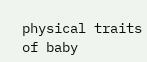physical traits of baby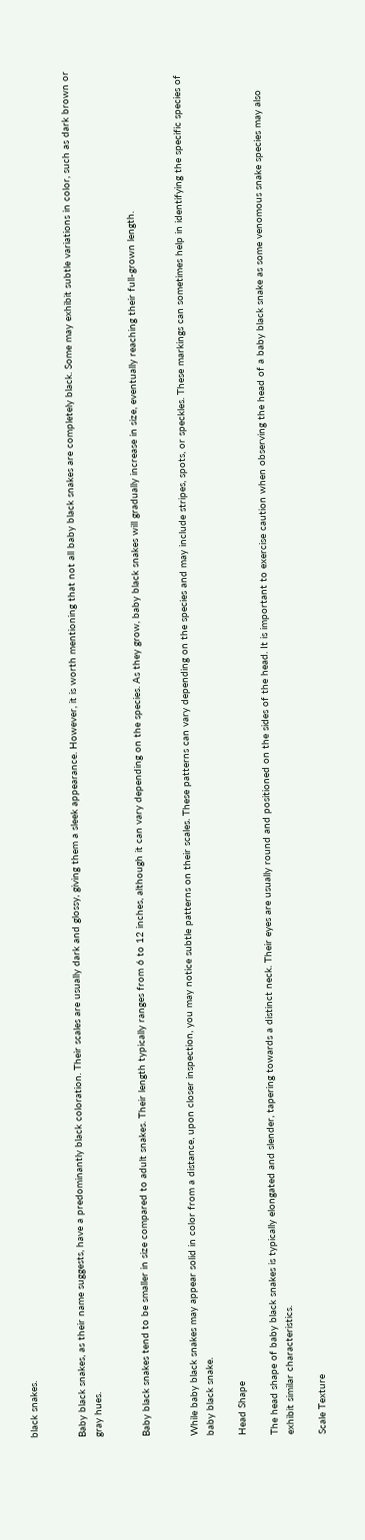black snakes.


Baby black snakes, as their name suggests, have a predominantly black coloration. Their scales are usually dark and glossy, giving them a sleek appearance. However, it is worth mentioning that not all baby black snakes are completely black. Some may exhibit subtle variations in color, such as dark brown or gray hues.


Baby black snakes tend to be smaller in size compared to adult snakes. Their length typically ranges from 6 to 12 inches, although it can vary depending on the species. As they grow, baby black snakes will gradually increase in size, eventually reaching their full-grown length.


While baby black snakes may appear solid in color from a distance, upon closer inspection, you may notice subtle patterns on their scales. These patterns can vary depending on the species and may include stripes, spots, or speckles. These markings can sometimes help in identifying the specific species of baby black snake.

Head Shape

The head shape of baby black snakes is typically elongated and slender, tapering towards a distinct neck. Their eyes are usually round and positioned on the sides of the head. It is important to exercise caution when observing the head of a baby black snake as some venomous snake species may also exhibit similar characteristics.

Scale Texture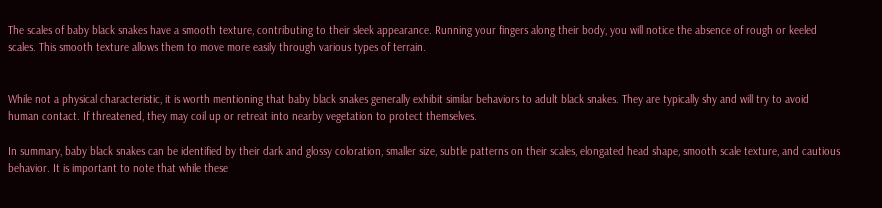The scales of baby black snakes have a smooth texture, contributing to their sleek appearance. Running your fingers along their body, you will notice the absence of rough or keeled scales. This smooth texture allows them to move more easily through various types of terrain.


While not a physical characteristic, it is worth mentioning that baby black snakes generally exhibit similar behaviors to adult black snakes. They are typically shy and will try to avoid human contact. If threatened, they may coil up or retreat into nearby vegetation to protect themselves.

In summary, baby black snakes can be identified by their dark and glossy coloration, smaller size, subtle patterns on their scales, elongated head shape, smooth scale texture, and cautious behavior. It is important to note that while these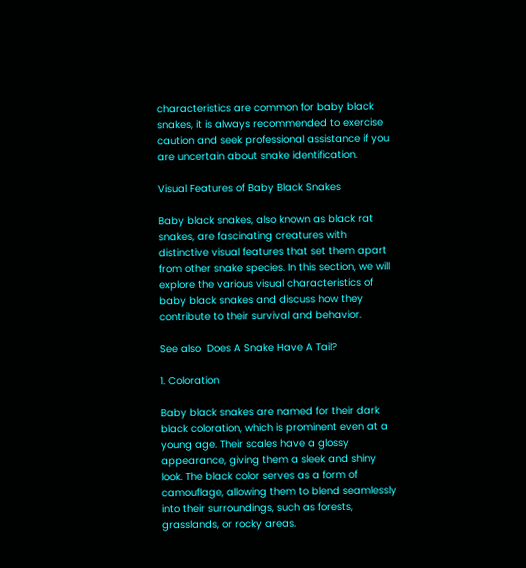characteristics are common for baby black snakes, it is always recommended to exercise caution and seek professional assistance if you are uncertain about snake identification.

Visual Features of Baby Black Snakes

Baby black snakes, also known as black rat snakes, are fascinating creatures with distinctive visual features that set them apart from other snake species. In this section, we will explore the various visual characteristics of baby black snakes and discuss how they contribute to their survival and behavior.

See also  Does A Snake Have A Tail?

1. Coloration

Baby black snakes are named for their dark black coloration, which is prominent even at a young age. Their scales have a glossy appearance, giving them a sleek and shiny look. The black color serves as a form of camouflage, allowing them to blend seamlessly into their surroundings, such as forests, grasslands, or rocky areas.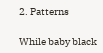2. Patterns

While baby black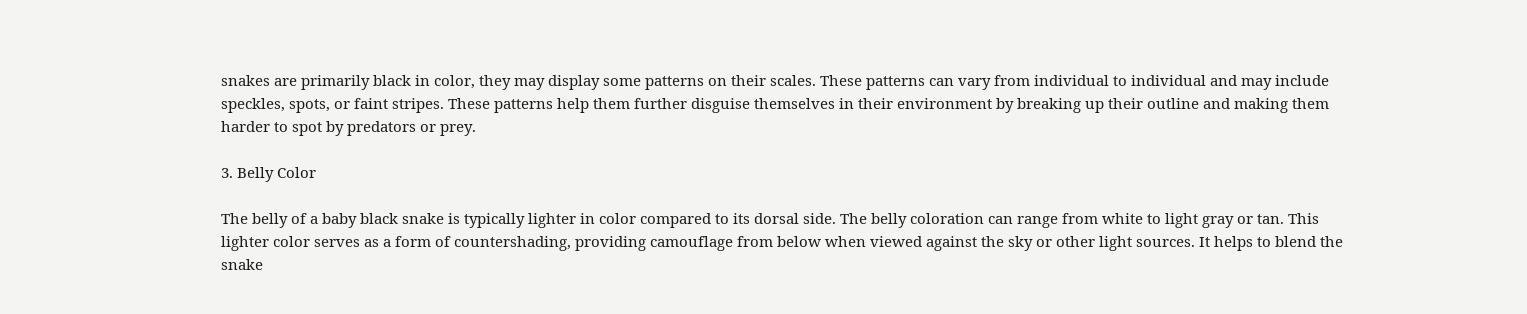snakes are primarily black in color, they may display some patterns on their scales. These patterns can vary from individual to individual and may include speckles, spots, or faint stripes. These patterns help them further disguise themselves in their environment by breaking up their outline and making them harder to spot by predators or prey.

3. Belly Color

The belly of a baby black snake is typically lighter in color compared to its dorsal side. The belly coloration can range from white to light gray or tan. This lighter color serves as a form of countershading, providing camouflage from below when viewed against the sky or other light sources. It helps to blend the snake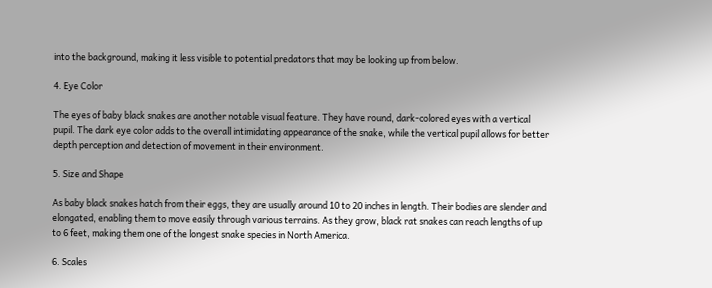into the background, making it less visible to potential predators that may be looking up from below.

4. Eye Color

The eyes of baby black snakes are another notable visual feature. They have round, dark-colored eyes with a vertical pupil. The dark eye color adds to the overall intimidating appearance of the snake, while the vertical pupil allows for better depth perception and detection of movement in their environment.

5. Size and Shape

As baby black snakes hatch from their eggs, they are usually around 10 to 20 inches in length. Their bodies are slender and elongated, enabling them to move easily through various terrains. As they grow, black rat snakes can reach lengths of up to 6 feet, making them one of the longest snake species in North America.

6. Scales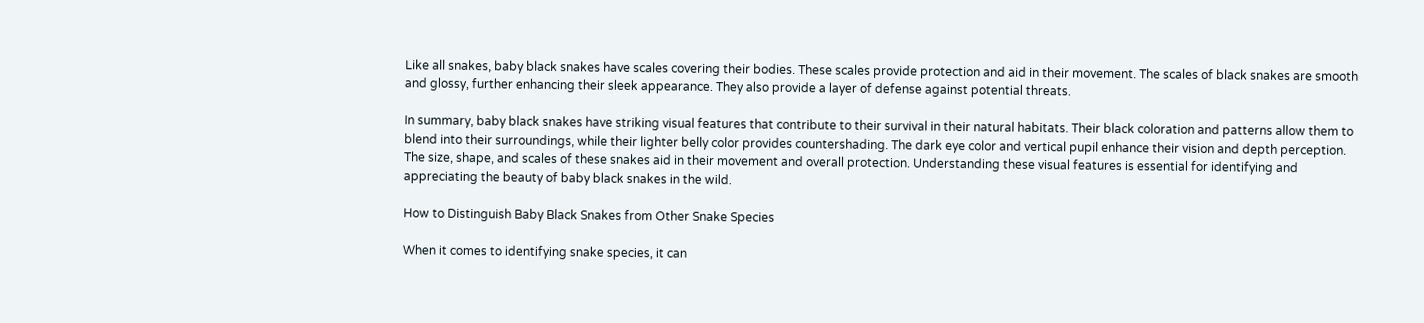Like all snakes, baby black snakes have scales covering their bodies. These scales provide protection and aid in their movement. The scales of black snakes are smooth and glossy, further enhancing their sleek appearance. They also provide a layer of defense against potential threats.

In summary, baby black snakes have striking visual features that contribute to their survival in their natural habitats. Their black coloration and patterns allow them to blend into their surroundings, while their lighter belly color provides countershading. The dark eye color and vertical pupil enhance their vision and depth perception. The size, shape, and scales of these snakes aid in their movement and overall protection. Understanding these visual features is essential for identifying and appreciating the beauty of baby black snakes in the wild.

How to Distinguish Baby Black Snakes from Other Snake Species

When it comes to identifying snake species, it can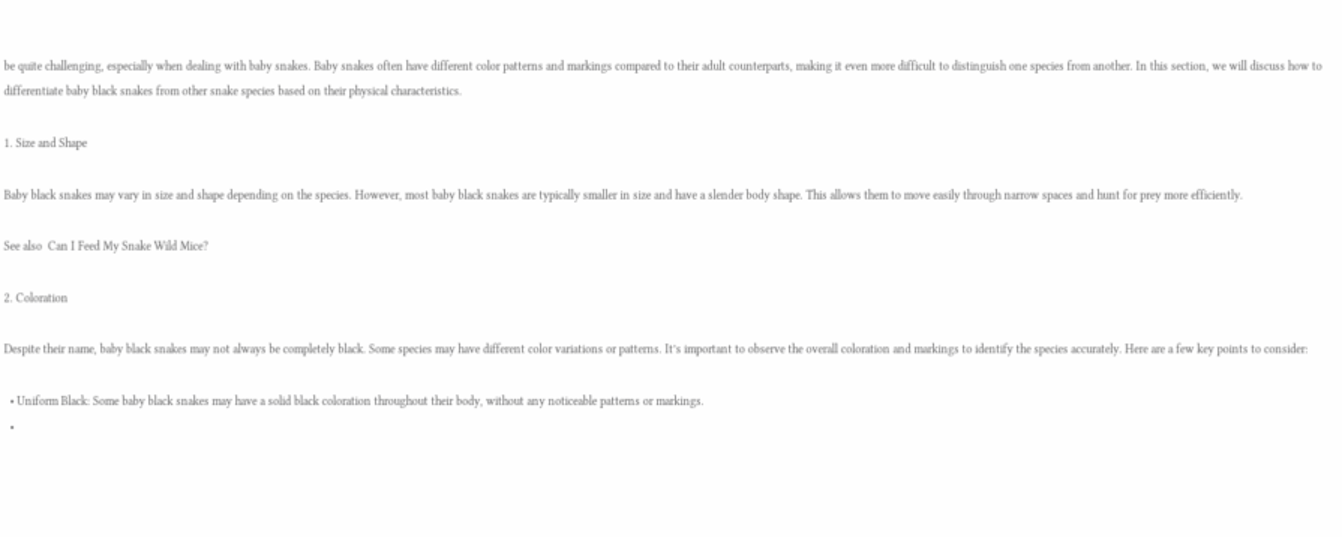be quite challenging, especially when dealing with baby snakes. Baby snakes often have different color patterns and markings compared to their adult counterparts, making it even more difficult to distinguish one species from another. In this section, we will discuss how to differentiate baby black snakes from other snake species based on their physical characteristics.

1. Size and Shape

Baby black snakes may vary in size and shape depending on the species. However, most baby black snakes are typically smaller in size and have a slender body shape. This allows them to move easily through narrow spaces and hunt for prey more efficiently.

See also  Can I Feed My Snake Wild Mice?

2. Coloration

Despite their name, baby black snakes may not always be completely black. Some species may have different color variations or patterns. It’s important to observe the overall coloration and markings to identify the species accurately. Here are a few key points to consider:

  • Uniform Black: Some baby black snakes may have a solid black coloration throughout their body, without any noticeable patterns or markings.
  •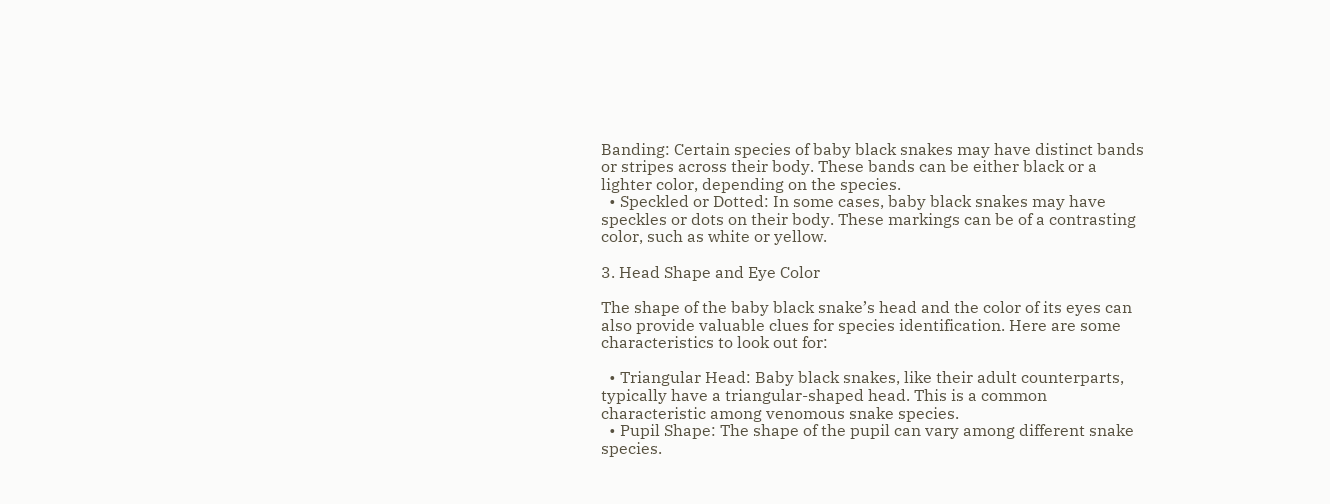Banding: Certain species of baby black snakes may have distinct bands or stripes across their body. These bands can be either black or a lighter color, depending on the species.
  • Speckled or Dotted: In some cases, baby black snakes may have speckles or dots on their body. These markings can be of a contrasting color, such as white or yellow.

3. Head Shape and Eye Color

The shape of the baby black snake’s head and the color of its eyes can also provide valuable clues for species identification. Here are some characteristics to look out for:

  • Triangular Head: Baby black snakes, like their adult counterparts, typically have a triangular-shaped head. This is a common characteristic among venomous snake species.
  • Pupil Shape: The shape of the pupil can vary among different snake species.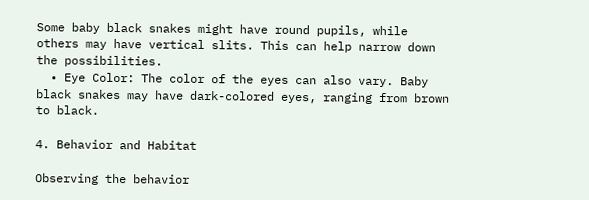Some baby black snakes might have round pupils, while others may have vertical slits. This can help narrow down the possibilities.
  • Eye Color: The color of the eyes can also vary. Baby black snakes may have dark-colored eyes, ranging from brown to black.

4. Behavior and Habitat

Observing the behavior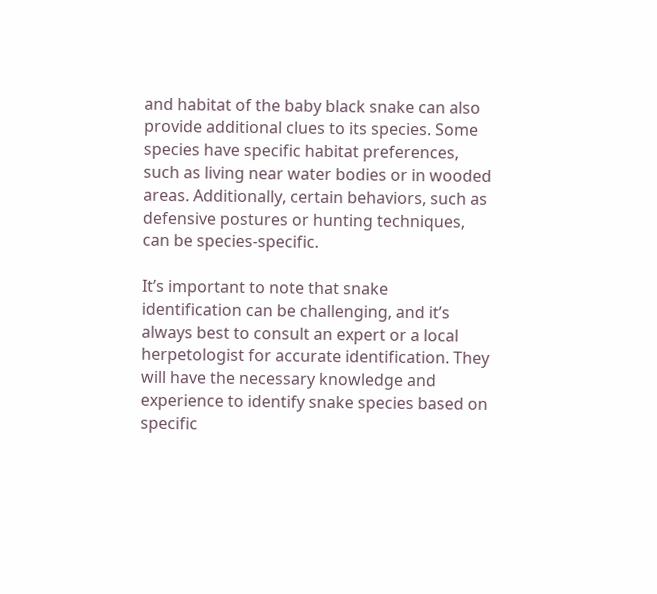and habitat of the baby black snake can also provide additional clues to its species. Some species have specific habitat preferences, such as living near water bodies or in wooded areas. Additionally, certain behaviors, such as defensive postures or hunting techniques, can be species-specific.

It’s important to note that snake identification can be challenging, and it’s always best to consult an expert or a local herpetologist for accurate identification. They will have the necessary knowledge and experience to identify snake species based on specific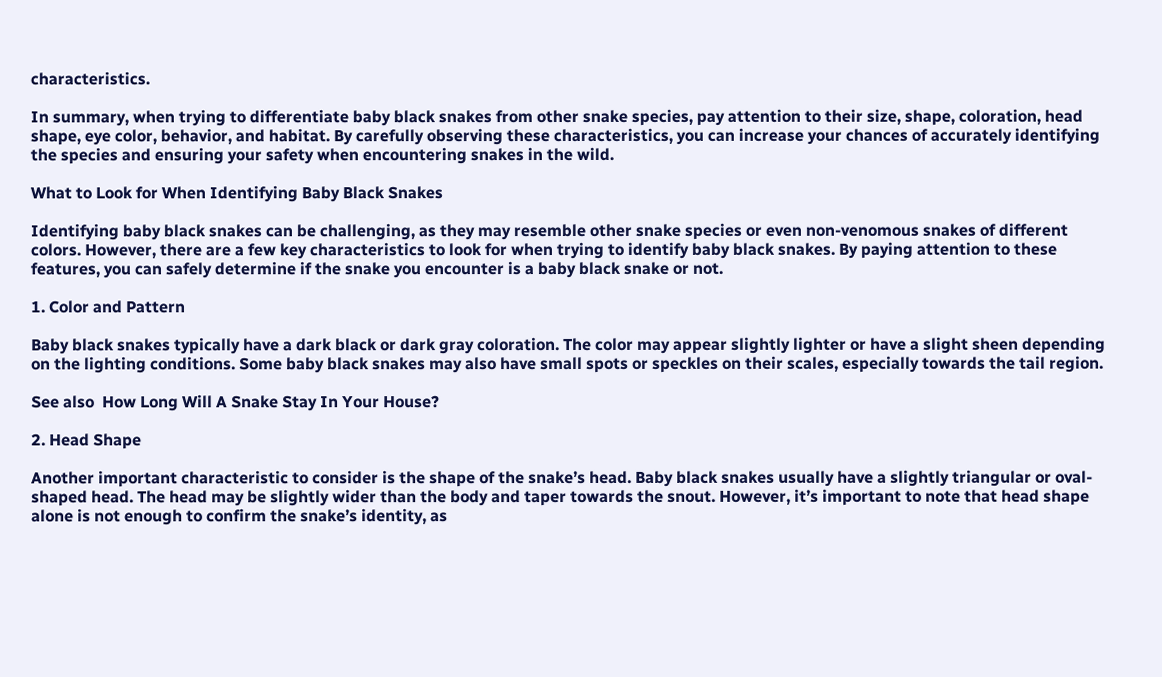characteristics.

In summary, when trying to differentiate baby black snakes from other snake species, pay attention to their size, shape, coloration, head shape, eye color, behavior, and habitat. By carefully observing these characteristics, you can increase your chances of accurately identifying the species and ensuring your safety when encountering snakes in the wild.

What to Look for When Identifying Baby Black Snakes

Identifying baby black snakes can be challenging, as they may resemble other snake species or even non-venomous snakes of different colors. However, there are a few key characteristics to look for when trying to identify baby black snakes. By paying attention to these features, you can safely determine if the snake you encounter is a baby black snake or not.

1. Color and Pattern

Baby black snakes typically have a dark black or dark gray coloration. The color may appear slightly lighter or have a slight sheen depending on the lighting conditions. Some baby black snakes may also have small spots or speckles on their scales, especially towards the tail region.

See also  How Long Will A Snake Stay In Your House?

2. Head Shape

Another important characteristic to consider is the shape of the snake’s head. Baby black snakes usually have a slightly triangular or oval-shaped head. The head may be slightly wider than the body and taper towards the snout. However, it’s important to note that head shape alone is not enough to confirm the snake’s identity, as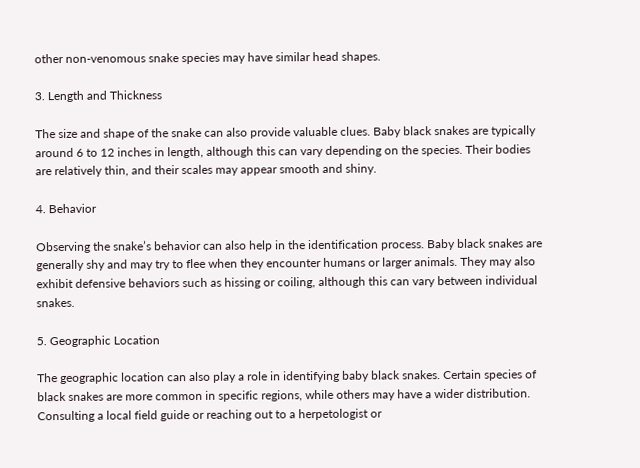other non-venomous snake species may have similar head shapes.

3. Length and Thickness

The size and shape of the snake can also provide valuable clues. Baby black snakes are typically around 6 to 12 inches in length, although this can vary depending on the species. Their bodies are relatively thin, and their scales may appear smooth and shiny.

4. Behavior

Observing the snake’s behavior can also help in the identification process. Baby black snakes are generally shy and may try to flee when they encounter humans or larger animals. They may also exhibit defensive behaviors such as hissing or coiling, although this can vary between individual snakes.

5. Geographic Location

The geographic location can also play a role in identifying baby black snakes. Certain species of black snakes are more common in specific regions, while others may have a wider distribution. Consulting a local field guide or reaching out to a herpetologist or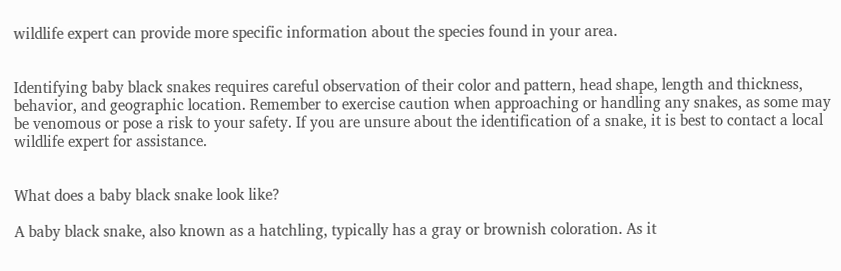wildlife expert can provide more specific information about the species found in your area.


Identifying baby black snakes requires careful observation of their color and pattern, head shape, length and thickness, behavior, and geographic location. Remember to exercise caution when approaching or handling any snakes, as some may be venomous or pose a risk to your safety. If you are unsure about the identification of a snake, it is best to contact a local wildlife expert for assistance.


What does a baby black snake look like?

A baby black snake, also known as a hatchling, typically has a gray or brownish coloration. As it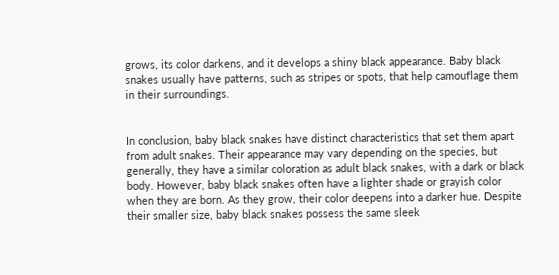grows, its color darkens, and it develops a shiny black appearance. Baby black snakes usually have patterns, such as stripes or spots, that help camouflage them in their surroundings.


In conclusion, baby black snakes have distinct characteristics that set them apart from adult snakes. Their appearance may vary depending on the species, but generally, they have a similar coloration as adult black snakes, with a dark or black body. However, baby black snakes often have a lighter shade or grayish color when they are born. As they grow, their color deepens into a darker hue. Despite their smaller size, baby black snakes possess the same sleek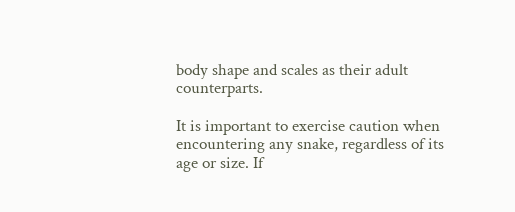body shape and scales as their adult counterparts.

It is important to exercise caution when encountering any snake, regardless of its age or size. If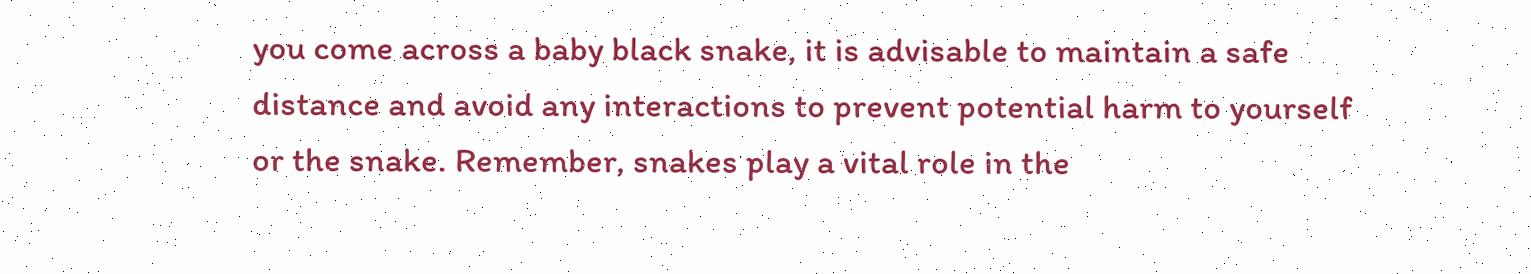you come across a baby black snake, it is advisable to maintain a safe distance and avoid any interactions to prevent potential harm to yourself or the snake. Remember, snakes play a vital role in the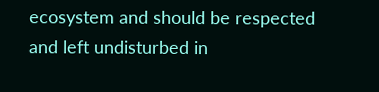ecosystem and should be respected and left undisturbed in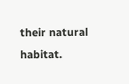their natural habitat.